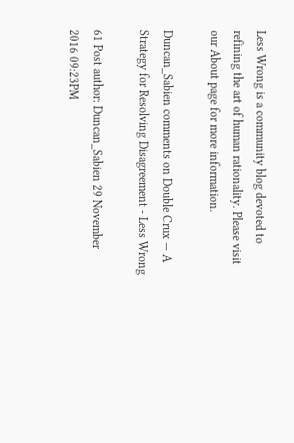Less Wrong is a community blog devoted to refining the art of human rationality. Please visit our About page for more information.

Duncan_Sabien comments on Double Crux — A Strategy for Resolving Disagreement - Less Wrong

61 Post author: Duncan_Sabien 29 November 2016 09:23PM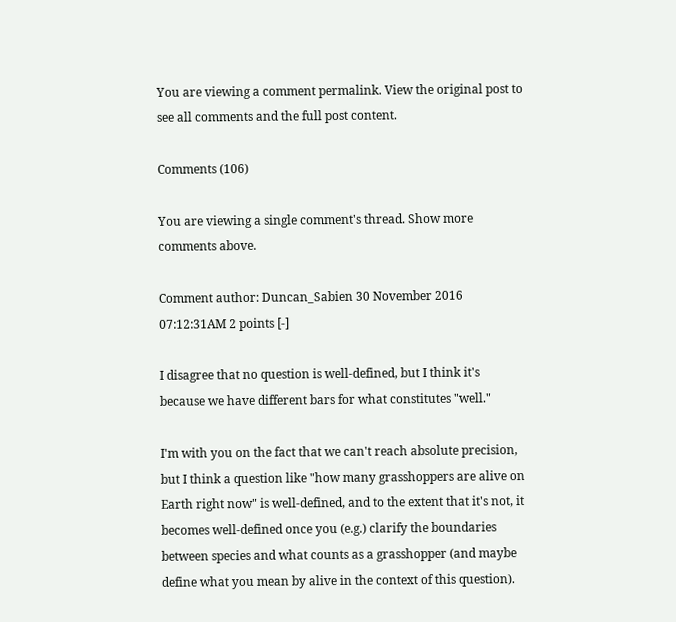You are viewing a comment permalink. View the original post to see all comments and the full post content.

Comments (106)

You are viewing a single comment's thread. Show more comments above.

Comment author: Duncan_Sabien 30 November 2016 07:12:31AM 2 points [-]

I disagree that no question is well-defined, but I think it's because we have different bars for what constitutes "well."

I'm with you on the fact that we can't reach absolute precision, but I think a question like "how many grasshoppers are alive on Earth right now" is well-defined, and to the extent that it's not, it becomes well-defined once you (e.g.) clarify the boundaries between species and what counts as a grasshopper (and maybe define what you mean by alive in the context of this question).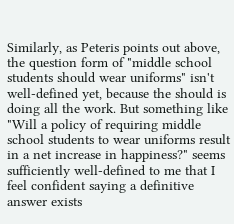Similarly, as Peteris points out above, the question form of "middle school students should wear uniforms" isn't well-defined yet, because the should is doing all the work. But something like "Will a policy of requiring middle school students to wear uniforms result in a net increase in happiness?" seems sufficiently well-defined to me that I feel confident saying a definitive answer exists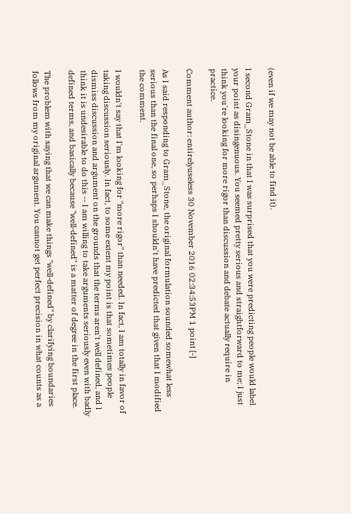(even if we may not be able to find it).

I second Gram_Stone in that I was surprised that you were predicting people would label your point as disingenuous. You seemed pretty serious and straightforward to me; I just think you're looking for more rigor than discussion and debate actually require in practice.

Comment author: entirelyuseless 30 November 2016 02:34:53PM 1 point [-]

As I said responding to Gram_Stone, the original formulation sounded somewhat less serious than the final one, so perhaps I shouldn't have predicted that given that I modified the comment.

I wouldn't say that I'm looking for "more rigor" than needed. In fact, I am totally in favor of taking discussion seriously. In fact, to some extent my point is that sometimes people dismiss discussion and argument on the grounds that the terms aren't well defined, and I think it is undesirable to do this -- I am willing to take arguments seriously even with badly defined terms, and basically because "well-defined" is a matter of degree in the first place.

The problem with saying that we can make things "well-defined" by clarifying boundaries follows from my original argument. You cannot get perfect precision in what counts as a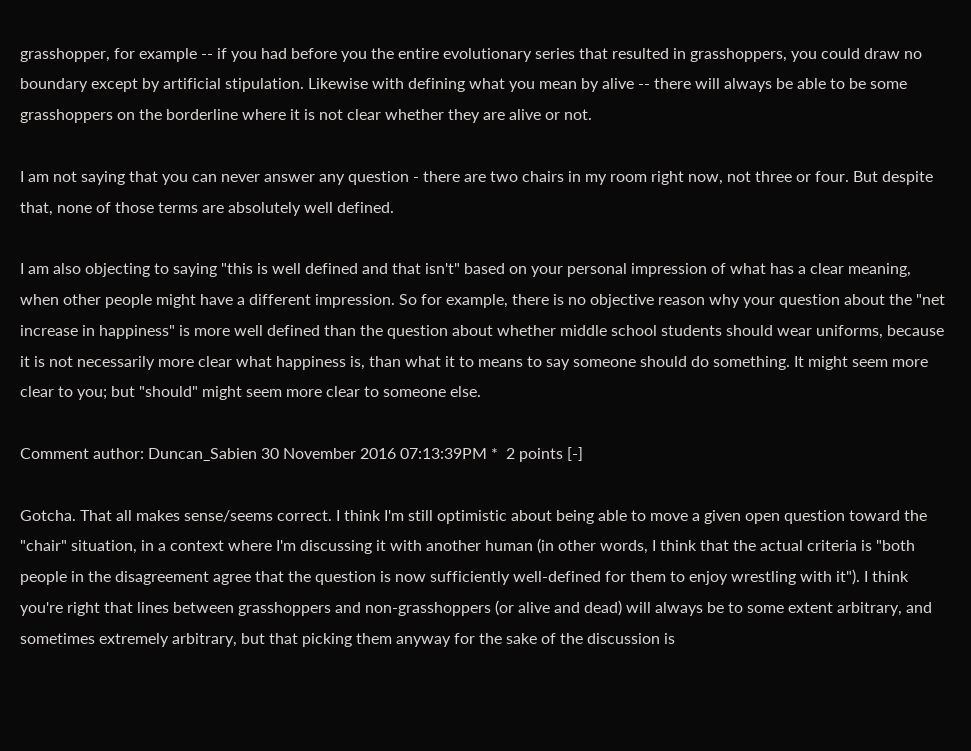grasshopper, for example -- if you had before you the entire evolutionary series that resulted in grasshoppers, you could draw no boundary except by artificial stipulation. Likewise with defining what you mean by alive -- there will always be able to be some grasshoppers on the borderline where it is not clear whether they are alive or not.

I am not saying that you can never answer any question - there are two chairs in my room right now, not three or four. But despite that, none of those terms are absolutely well defined.

I am also objecting to saying "this is well defined and that isn't" based on your personal impression of what has a clear meaning, when other people might have a different impression. So for example, there is no objective reason why your question about the "net increase in happiness" is more well defined than the question about whether middle school students should wear uniforms, because it is not necessarily more clear what happiness is, than what it to means to say someone should do something. It might seem more clear to you; but "should" might seem more clear to someone else.

Comment author: Duncan_Sabien 30 November 2016 07:13:39PM *  2 points [-]

Gotcha. That all makes sense/seems correct. I think I'm still optimistic about being able to move a given open question toward the "chair" situation, in a context where I'm discussing it with another human (in other words, I think that the actual criteria is "both people in the disagreement agree that the question is now sufficiently well-defined for them to enjoy wrestling with it"). I think you're right that lines between grasshoppers and non-grasshoppers (or alive and dead) will always be to some extent arbitrary, and sometimes extremely arbitrary, but that picking them anyway for the sake of the discussion is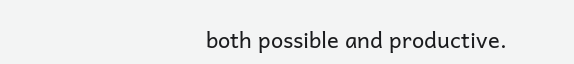both possible and productive.